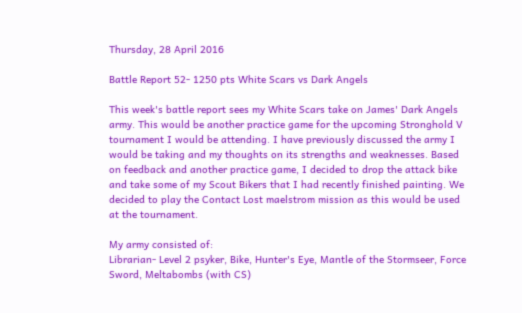Thursday, 28 April 2016

Battle Report 52- 1250 pts White Scars vs Dark Angels

This week's battle report sees my White Scars take on James' Dark Angels army. This would be another practice game for the upcoming Stronghold V tournament I would be attending. I have previously discussed the army I would be taking and my thoughts on its strengths and weaknesses. Based on feedback and another practice game, I decided to drop the attack bike and take some of my Scout Bikers that I had recently finished painting. We decided to play the Contact Lost maelstrom mission as this would be used at the tournament.

My army consisted of:
Librarian- Level 2 psyker, Bike, Hunter's Eye, Mantle of the Stormseer, Force Sword, Meltabombs (with CS)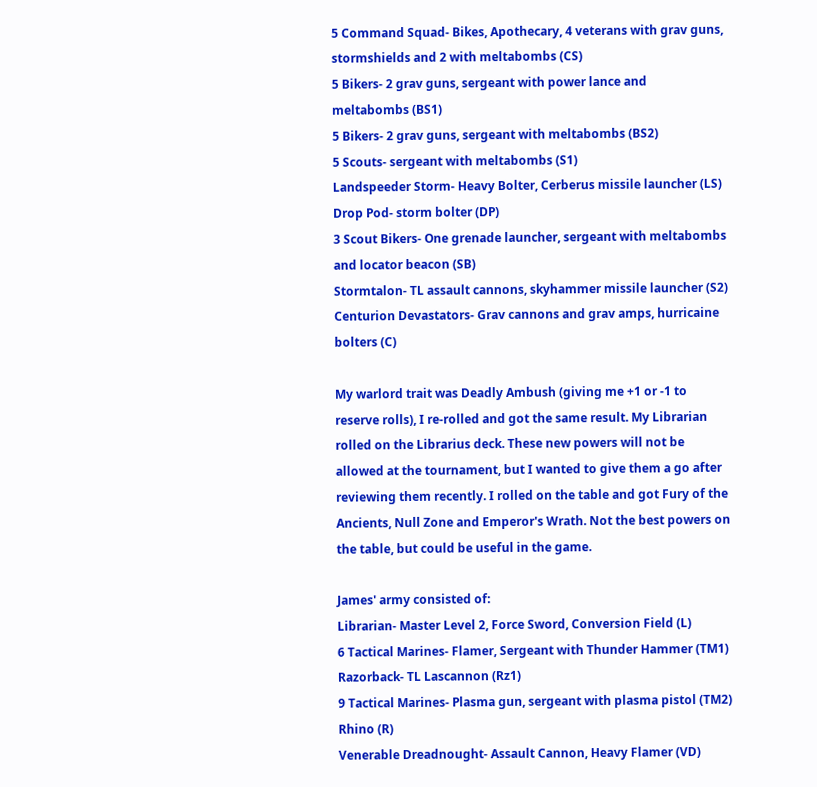5 Command Squad- Bikes, Apothecary, 4 veterans with grav guns, stormshields and 2 with meltabombs (CS)
5 Bikers- 2 grav guns, sergeant with power lance and meltabombs (BS1)
5 Bikers- 2 grav guns, sergeant with meltabombs (BS2)
5 Scouts- sergeant with meltabombs (S1)
Landspeeder Storm- Heavy Bolter, Cerberus missile launcher (LS)
Drop Pod- storm bolter (DP)
3 Scout Bikers- One grenade launcher, sergeant with meltabombs and locator beacon (SB)
Stormtalon- TL assault cannons, skyhammer missile launcher (S2)
Centurion Devastators- Grav cannons and grav amps, hurricaine bolters (C)

My warlord trait was Deadly Ambush (giving me +1 or -1 to reserve rolls), I re-rolled and got the same result. My Librarian rolled on the Librarius deck. These new powers will not be allowed at the tournament, but I wanted to give them a go after reviewing them recently. I rolled on the table and got Fury of the Ancients, Null Zone and Emperor's Wrath. Not the best powers on the table, but could be useful in the game.

James' army consisted of:
Librarian- Master Level 2, Force Sword, Conversion Field (L)
6 Tactical Marines- Flamer, Sergeant with Thunder Hammer (TM1)
Razorback- TL Lascannon (Rz1)
9 Tactical Marines- Plasma gun, sergeant with plasma pistol (TM2)
Rhino (R)
Venerable Dreadnought- Assault Cannon, Heavy Flamer (VD)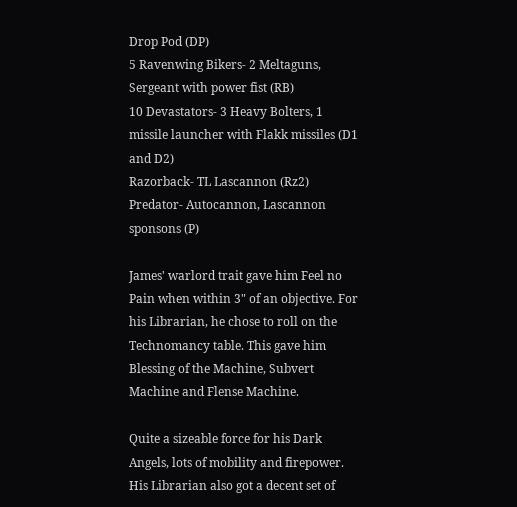Drop Pod (DP)
5 Ravenwing Bikers- 2 Meltaguns, Sergeant with power fist (RB)
10 Devastators- 3 Heavy Bolters, 1 missile launcher with Flakk missiles (D1 and D2)
Razorback- TL Lascannon (Rz2)
Predator- Autocannon, Lascannon sponsons (P)

James' warlord trait gave him Feel no Pain when within 3" of an objective. For his Librarian, he chose to roll on the Technomancy table. This gave him Blessing of the Machine, Subvert Machine and Flense Machine.

Quite a sizeable force for his Dark Angels, lots of mobility and firepower. His Librarian also got a decent set of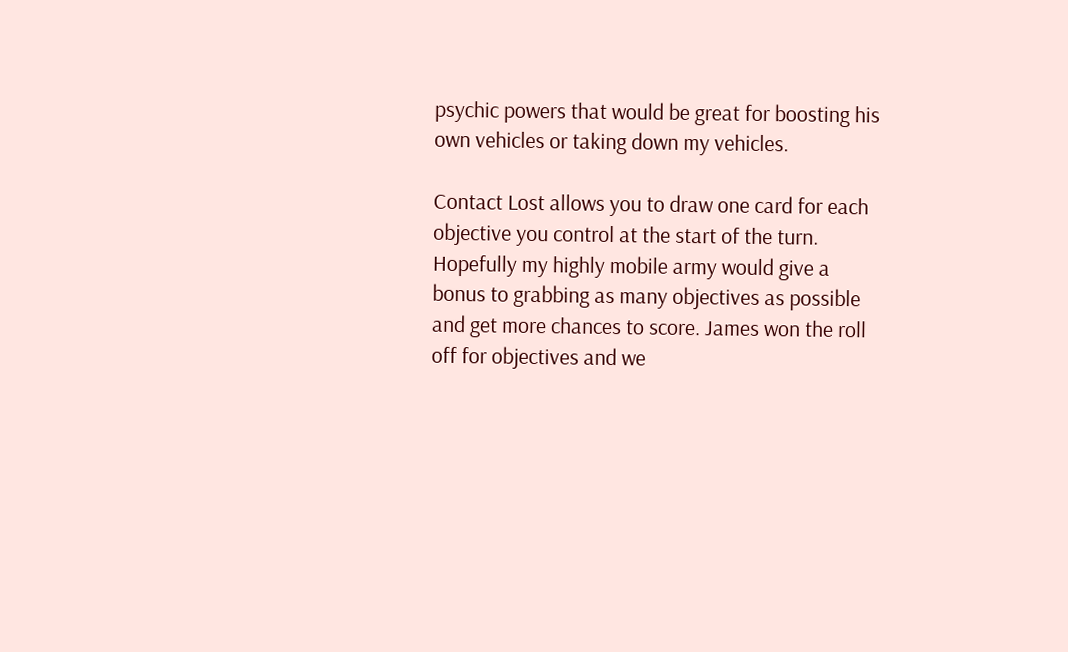psychic powers that would be great for boosting his own vehicles or taking down my vehicles.

Contact Lost allows you to draw one card for each objective you control at the start of the turn. Hopefully my highly mobile army would give a bonus to grabbing as many objectives as possible and get more chances to score. James won the roll off for objectives and we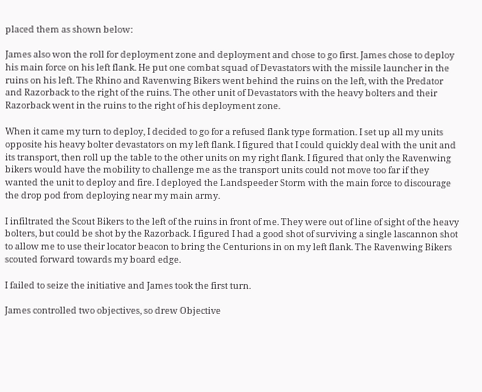placed them as shown below:

James also won the roll for deployment zone and deployment and chose to go first. James chose to deploy his main force on his left flank. He put one combat squad of Devastators with the missile launcher in the ruins on his left. The Rhino and Ravenwing Bikers went behind the ruins on the left, with the Predator and Razorback to the right of the ruins. The other unit of Devastators with the heavy bolters and their Razorback went in the ruins to the right of his deployment zone.

When it came my turn to deploy, I decided to go for a refused flank type formation. I set up all my units opposite his heavy bolter devastators on my left flank. I figured that I could quickly deal with the unit and its transport, then roll up the table to the other units on my right flank. I figured that only the Ravenwing bikers would have the mobility to challenge me as the transport units could not move too far if they wanted the unit to deploy and fire. I deployed the Landspeeder Storm with the main force to discourage the drop pod from deploying near my main army.

I infiltrated the Scout Bikers to the left of the ruins in front of me. They were out of line of sight of the heavy bolters, but could be shot by the Razorback. I figured I had a good shot of surviving a single lascannon shot to allow me to use their locator beacon to bring the Centurions in on my left flank. The Ravenwing Bikers scouted forward towards my board edge.

I failed to seize the initiative and James took the first turn.

James controlled two objectives, so drew Objective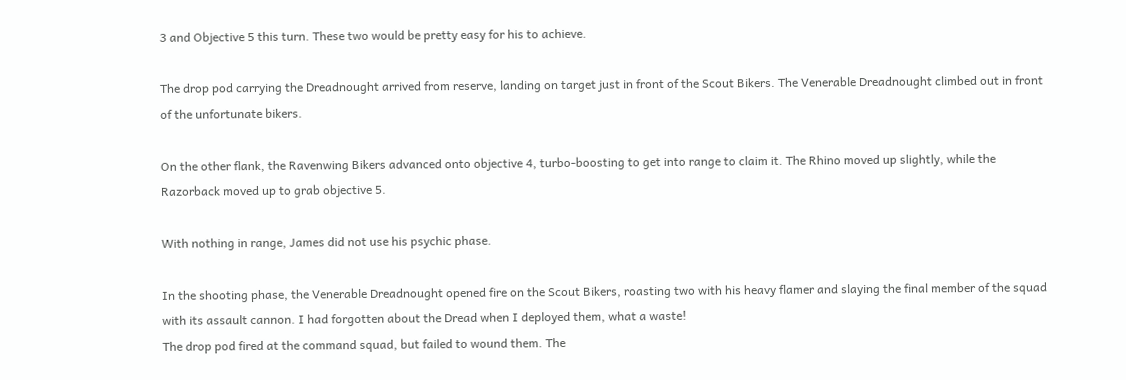3 and Objective 5 this turn. These two would be pretty easy for his to achieve.

The drop pod carrying the Dreadnought arrived from reserve, landing on target just in front of the Scout Bikers. The Venerable Dreadnought climbed out in front of the unfortunate bikers.

On the other flank, the Ravenwing Bikers advanced onto objective 4, turbo-boosting to get into range to claim it. The Rhino moved up slightly, while the Razorback moved up to grab objective 5.

With nothing in range, James did not use his psychic phase.

In the shooting phase, the Venerable Dreadnought opened fire on the Scout Bikers, roasting two with his heavy flamer and slaying the final member of the squad with its assault cannon. I had forgotten about the Dread when I deployed them, what a waste!
The drop pod fired at the command squad, but failed to wound them. The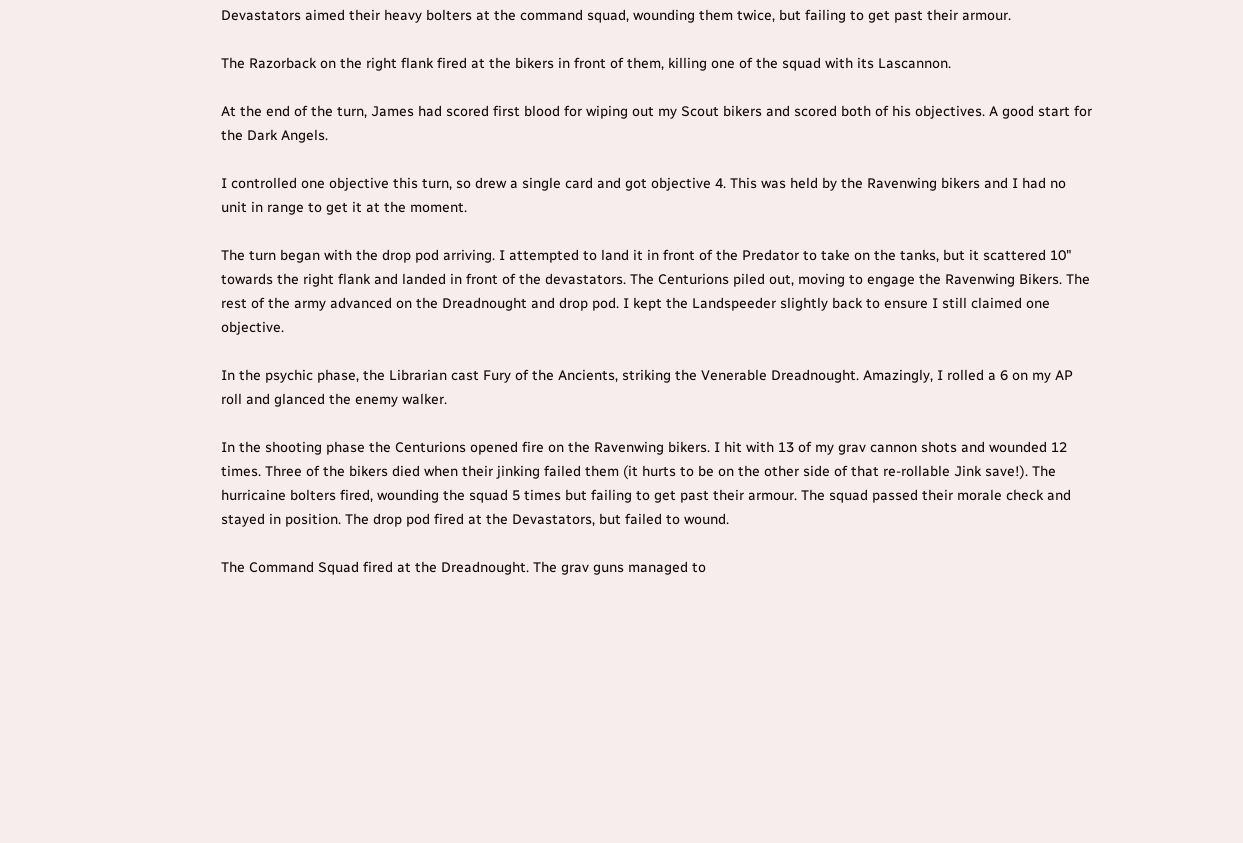Devastators aimed their heavy bolters at the command squad, wounding them twice, but failing to get past their armour.

The Razorback on the right flank fired at the bikers in front of them, killing one of the squad with its Lascannon.

At the end of the turn, James had scored first blood for wiping out my Scout bikers and scored both of his objectives. A good start for the Dark Angels.

I controlled one objective this turn, so drew a single card and got objective 4. This was held by the Ravenwing bikers and I had no unit in range to get it at the moment.

The turn began with the drop pod arriving. I attempted to land it in front of the Predator to take on the tanks, but it scattered 10" towards the right flank and landed in front of the devastators. The Centurions piled out, moving to engage the Ravenwing Bikers. The rest of the army advanced on the Dreadnought and drop pod. I kept the Landspeeder slightly back to ensure I still claimed one objective.

In the psychic phase, the Librarian cast Fury of the Ancients, striking the Venerable Dreadnought. Amazingly, I rolled a 6 on my AP roll and glanced the enemy walker.

In the shooting phase the Centurions opened fire on the Ravenwing bikers. I hit with 13 of my grav cannon shots and wounded 12 times. Three of the bikers died when their jinking failed them (it hurts to be on the other side of that re-rollable Jink save!). The hurricaine bolters fired, wounding the squad 5 times but failing to get past their armour. The squad passed their morale check and stayed in position. The drop pod fired at the Devastators, but failed to wound.

The Command Squad fired at the Dreadnought. The grav guns managed to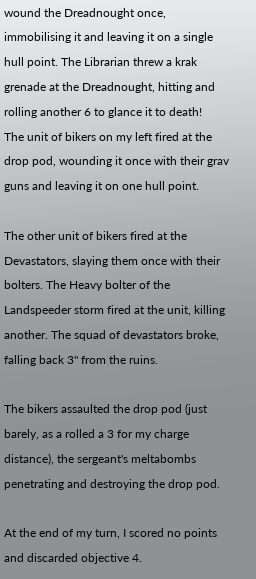wound the Dreadnought once, immobilising it and leaving it on a single hull point. The Librarian threw a krak grenade at the Dreadnought, hitting and rolling another 6 to glance it to death!
The unit of bikers on my left fired at the drop pod, wounding it once with their grav guns and leaving it on one hull point.

The other unit of bikers fired at the Devastators, slaying them once with their bolters. The Heavy bolter of the Landspeeder storm fired at the unit, killing another. The squad of devastators broke, falling back 3" from the ruins.

The bikers assaulted the drop pod (just barely, as a rolled a 3 for my charge distance), the sergeant's meltabombs penetrating and destroying the drop pod.

At the end of my turn, I scored no points and discarded objective 4.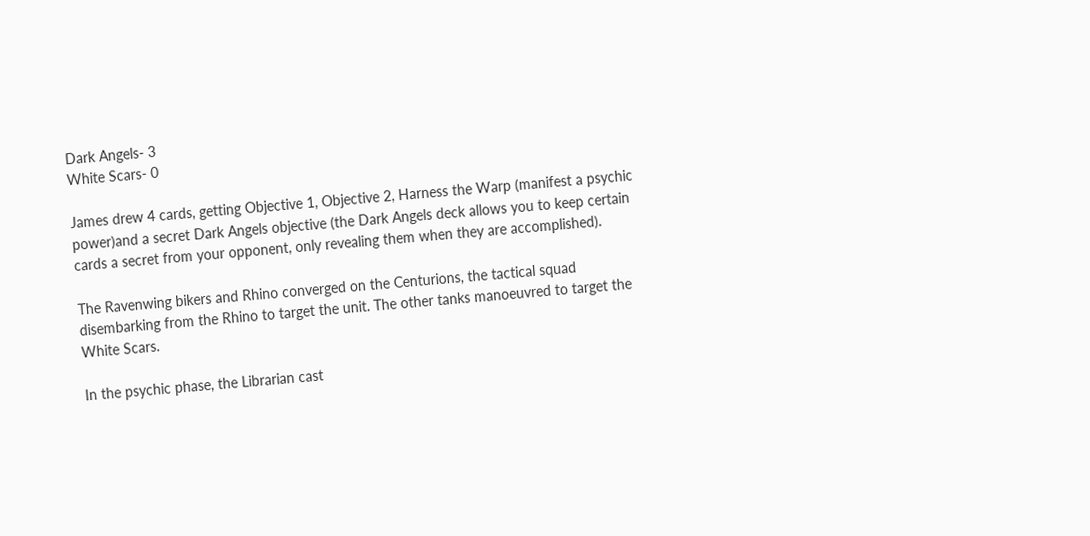Dark Angels- 3
White Scars- 0

James drew 4 cards, getting Objective 1, Objective 2, Harness the Warp (manifest a psychic power)and a secret Dark Angels objective (the Dark Angels deck allows you to keep certain cards a secret from your opponent, only revealing them when they are accomplished).

The Ravenwing bikers and Rhino converged on the Centurions, the tactical squad disembarking from the Rhino to target the unit. The other tanks manoeuvred to target the White Scars.

In the psychic phase, the Librarian cast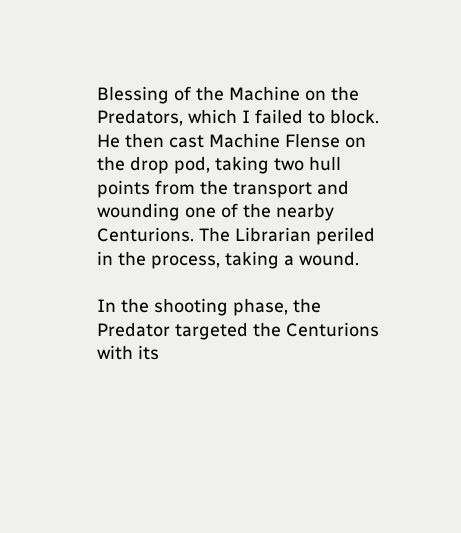Blessing of the Machine on the Predators, which I failed to block. He then cast Machine Flense on the drop pod, taking two hull points from the transport and wounding one of the nearby Centurions. The Librarian periled in the process, taking a wound.

In the shooting phase, the Predator targeted the Centurions with its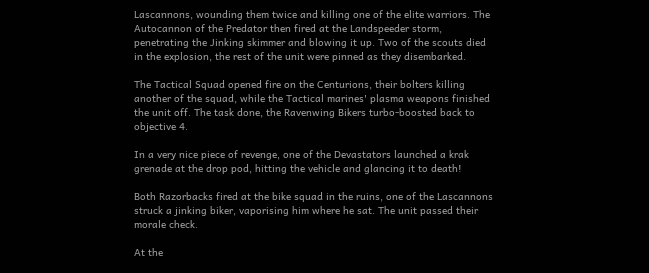Lascannons, wounding them twice and killing one of the elite warriors. The Autocannon of the Predator then fired at the Landspeeder storm, penetrating the Jinking skimmer and blowing it up. Two of the scouts died in the explosion, the rest of the unit were pinned as they disembarked.

The Tactical Squad opened fire on the Centurions, their bolters killing another of the squad, while the Tactical marines' plasma weapons finished the unit off. The task done, the Ravenwing Bikers turbo-boosted back to objective 4.

In a very nice piece of revenge, one of the Devastators launched a krak grenade at the drop pod, hitting the vehicle and glancing it to death!

Both Razorbacks fired at the bike squad in the ruins, one of the Lascannons struck a jinking biker, vaporising him where he sat. The unit passed their morale check.

At the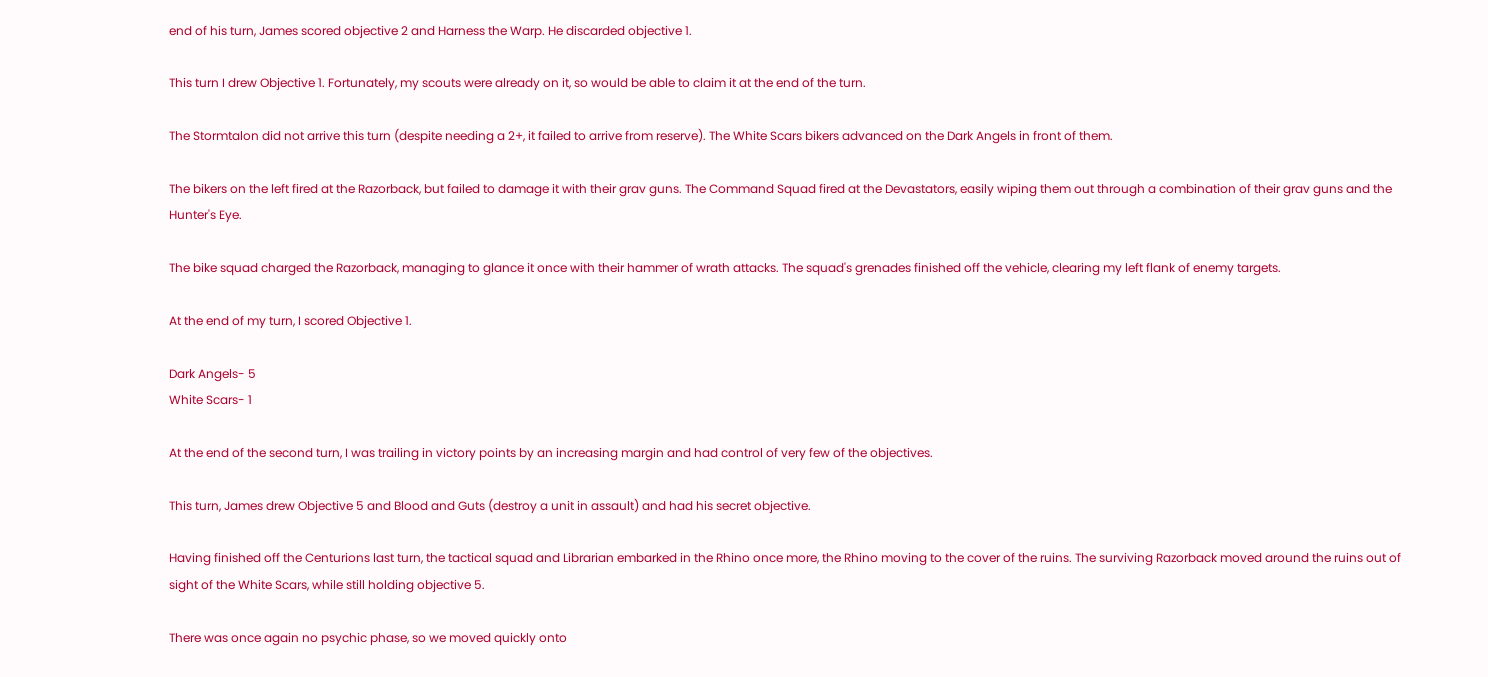end of his turn, James scored objective 2 and Harness the Warp. He discarded objective 1.

This turn I drew Objective 1. Fortunately, my scouts were already on it, so would be able to claim it at the end of the turn.

The Stormtalon did not arrive this turn (despite needing a 2+, it failed to arrive from reserve). The White Scars bikers advanced on the Dark Angels in front of them.

The bikers on the left fired at the Razorback, but failed to damage it with their grav guns. The Command Squad fired at the Devastators, easily wiping them out through a combination of their grav guns and the Hunter's Eye.

The bike squad charged the Razorback, managing to glance it once with their hammer of wrath attacks. The squad's grenades finished off the vehicle, clearing my left flank of enemy targets.

At the end of my turn, I scored Objective 1.

Dark Angels- 5
White Scars- 1

At the end of the second turn, I was trailing in victory points by an increasing margin and had control of very few of the objectives.

This turn, James drew Objective 5 and Blood and Guts (destroy a unit in assault) and had his secret objective.

Having finished off the Centurions last turn, the tactical squad and Librarian embarked in the Rhino once more, the Rhino moving to the cover of the ruins. The surviving Razorback moved around the ruins out of sight of the White Scars, while still holding objective 5.

There was once again no psychic phase, so we moved quickly onto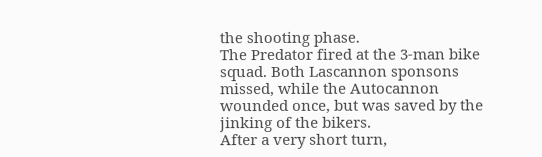the shooting phase.
The Predator fired at the 3-man bike squad. Both Lascannon sponsons missed, while the Autocannon wounded once, but was saved by the jinking of the bikers.
After a very short turn,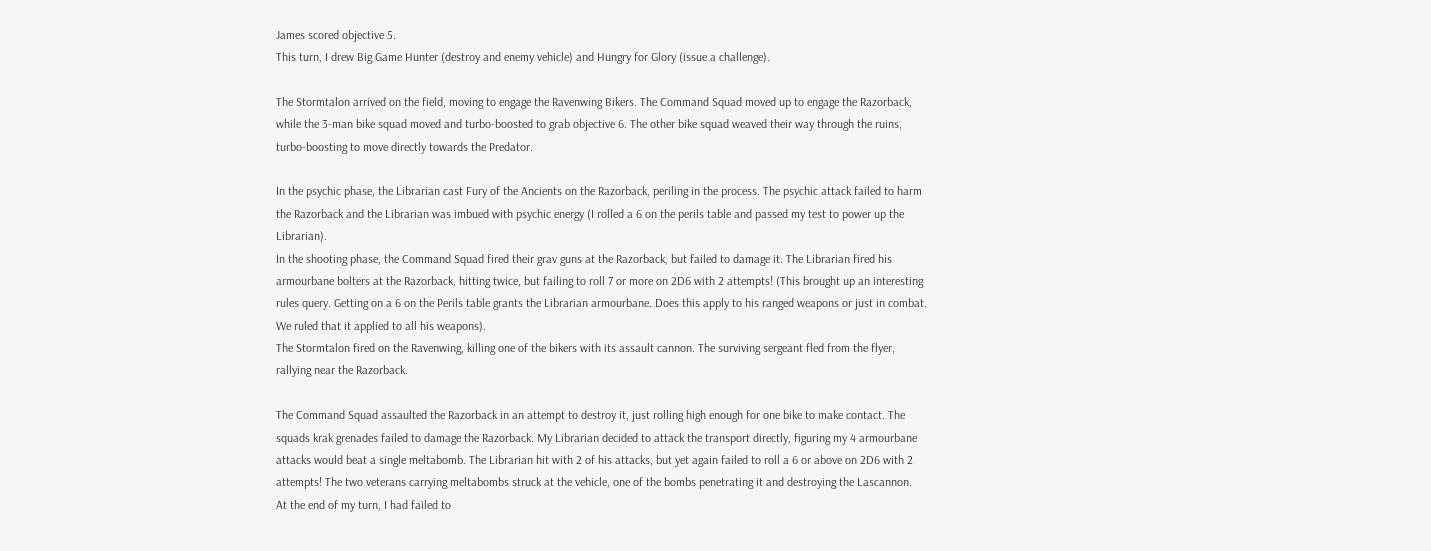James scored objective 5.
This turn, I drew Big Game Hunter (destroy and enemy vehicle) and Hungry for Glory (issue a challenge).

The Stormtalon arrived on the field, moving to engage the Ravenwing Bikers. The Command Squad moved up to engage the Razorback, while the 3-man bike squad moved and turbo-boosted to grab objective 6. The other bike squad weaved their way through the ruins, turbo-boosting to move directly towards the Predator.

In the psychic phase, the Librarian cast Fury of the Ancients on the Razorback, periling in the process. The psychic attack failed to harm the Razorback and the Librarian was imbued with psychic energy (I rolled a 6 on the perils table and passed my test to power up the Librarian).
In the shooting phase, the Command Squad fired their grav guns at the Razorback, but failed to damage it. The Librarian fired his armourbane bolters at the Razorback, hitting twice, but failing to roll 7 or more on 2D6 with 2 attempts! (This brought up an interesting rules query. Getting on a 6 on the Perils table grants the Librarian armourbane. Does this apply to his ranged weapons or just in combat. We ruled that it applied to all his weapons).
The Stormtalon fired on the Ravenwing, killing one of the bikers with its assault cannon. The surviving sergeant fled from the flyer, rallying near the Razorback.

The Command Squad assaulted the Razorback in an attempt to destroy it, just rolling high enough for one bike to make contact. The squads krak grenades failed to damage the Razorback. My Librarian decided to attack the transport directly, figuring my 4 armourbane attacks would beat a single meltabomb. The Librarian hit with 2 of his attacks, but yet again failed to roll a 6 or above on 2D6 with 2 attempts! The two veterans carrying meltabombs struck at the vehicle, one of the bombs penetrating it and destroying the Lascannon.
At the end of my turn, I had failed to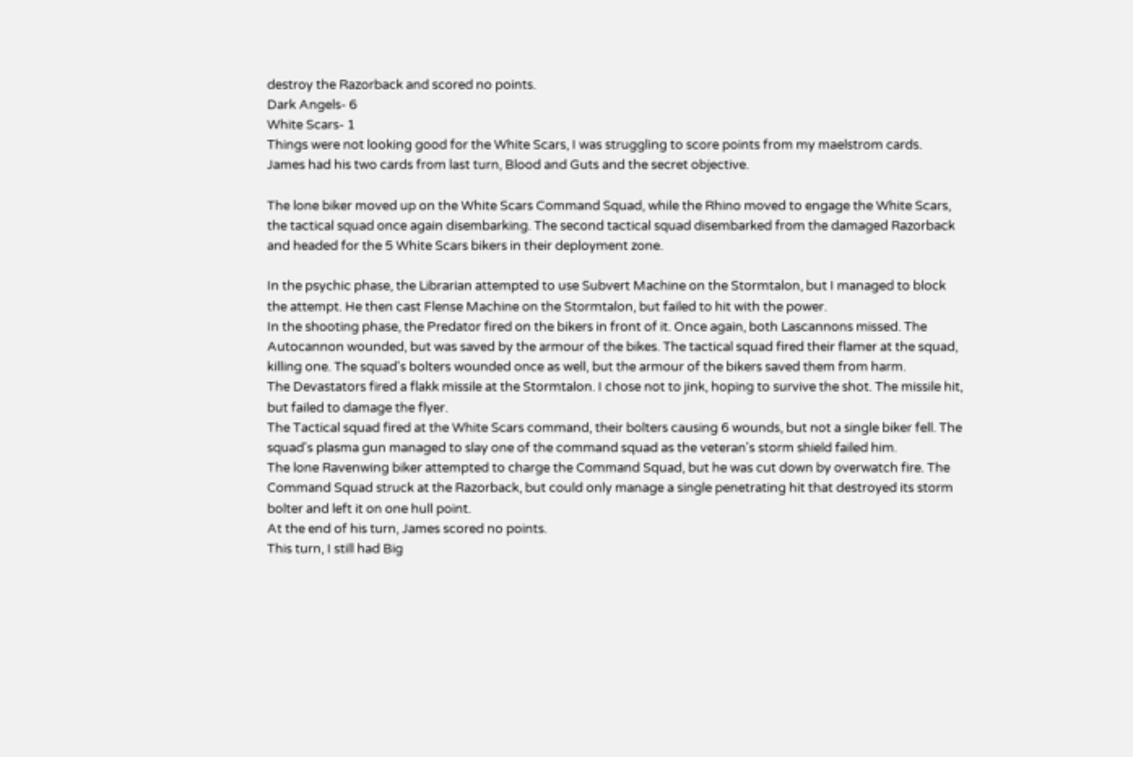destroy the Razorback and scored no points.
Dark Angels- 6
White Scars- 1
Things were not looking good for the White Scars, I was struggling to score points from my maelstrom cards.
James had his two cards from last turn, Blood and Guts and the secret objective.

The lone biker moved up on the White Scars Command Squad, while the Rhino moved to engage the White Scars, the tactical squad once again disembarking. The second tactical squad disembarked from the damaged Razorback and headed for the 5 White Scars bikers in their deployment zone.

In the psychic phase, the Librarian attempted to use Subvert Machine on the Stormtalon, but I managed to block the attempt. He then cast Flense Machine on the Stormtalon, but failed to hit with the power.
In the shooting phase, the Predator fired on the bikers in front of it. Once again, both Lascannons missed. The Autocannon wounded, but was saved by the armour of the bikes. The tactical squad fired their flamer at the squad, killing one. The squad's bolters wounded once as well, but the armour of the bikers saved them from harm.
The Devastators fired a flakk missile at the Stormtalon. I chose not to jink, hoping to survive the shot. The missile hit, but failed to damage the flyer.
The Tactical squad fired at the White Scars command, their bolters causing 6 wounds, but not a single biker fell. The squad's plasma gun managed to slay one of the command squad as the veteran's storm shield failed him.
The lone Ravenwing biker attempted to charge the Command Squad, but he was cut down by overwatch fire. The Command Squad struck at the Razorback, but could only manage a single penetrating hit that destroyed its storm bolter and left it on one hull point.
At the end of his turn, James scored no points.
This turn, I still had Big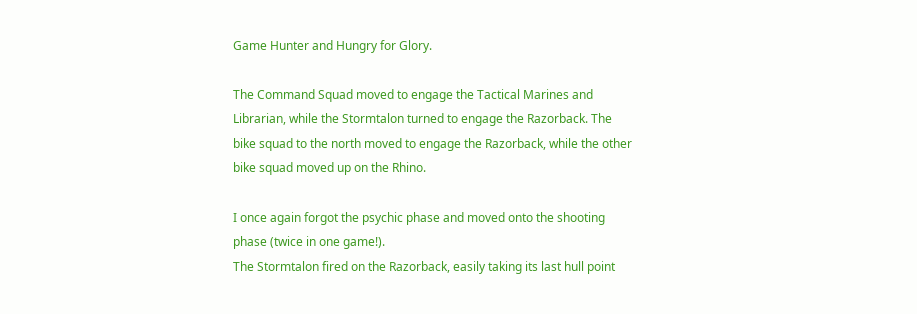Game Hunter and Hungry for Glory.

The Command Squad moved to engage the Tactical Marines and Librarian, while the Stormtalon turned to engage the Razorback. The bike squad to the north moved to engage the Razorback, while the other bike squad moved up on the Rhino.

I once again forgot the psychic phase and moved onto the shooting phase (twice in one game!).
The Stormtalon fired on the Razorback, easily taking its last hull point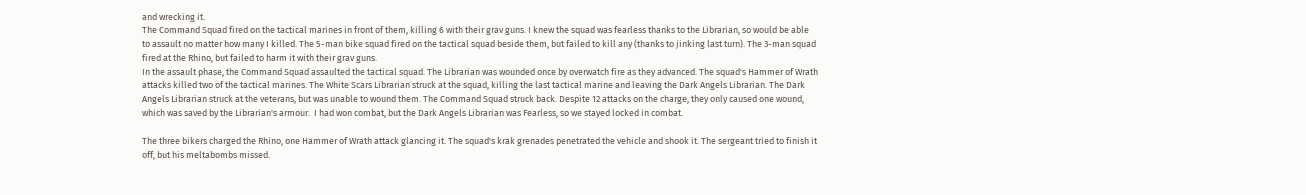and wrecking it.
The Command Squad fired on the tactical marines in front of them, killing 6 with their grav guns. I knew the squad was fearless thanks to the Librarian, so would be able to assault no matter how many I killed. The 5-man bike squad fired on the tactical squad beside them, but failed to kill any (thanks to jinking last turn). The 3-man squad fired at the Rhino, but failed to harm it with their grav guns.
In the assault phase, the Command Squad assaulted the tactical squad. The Librarian was wounded once by overwatch fire as they advanced. The squad's Hammer of Wrath attacks killed two of the tactical marines. The White Scars Librarian struck at the squad, killing the last tactical marine and leaving the Dark Angels Librarian. The Dark Angels Librarian struck at the veterans, but was unable to wound them. The Command Squad struck back. Despite 12 attacks on the charge, they only caused one wound, which was saved by the Librarian's armour.  I had won combat, but the Dark Angels Librarian was Fearless, so we stayed locked in combat.

The three bikers charged the Rhino, one Hammer of Wrath attack glancing it. The squad's krak grenades penetrated the vehicle and shook it. The sergeant tried to finish it off, but his meltabombs missed.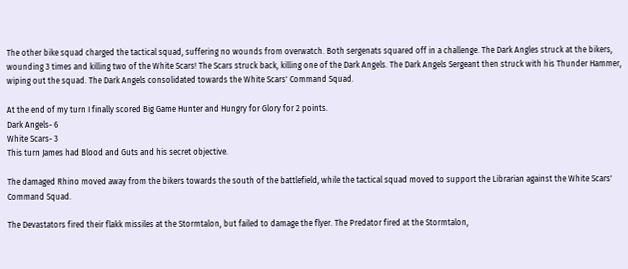The other bike squad charged the tactical squad, suffering no wounds from overwatch. Both sergenats squared off in a challenge. The Dark Angles struck at the bikers, wounding 3 times and killing two of the White Scars! The Scars struck back, killing one of the Dark Angels. The Dark Angels Sergeant then struck with his Thunder Hammer, wiping out the squad. The Dark Angels consolidated towards the White Scars' Command Squad.

At the end of my turn I finally scored Big Game Hunter and Hungry for Glory for 2 points.
Dark Angels- 6
White Scars- 3
This turn James had Blood and Guts and his secret objective.

The damaged Rhino moved away from the bikers towards the south of the battlefield, while the tactical squad moved to support the Librarian against the White Scars' Command Squad.

The Devastators fired their flakk missiles at the Stormtalon, but failed to damage the flyer. The Predator fired at the Stormtalon,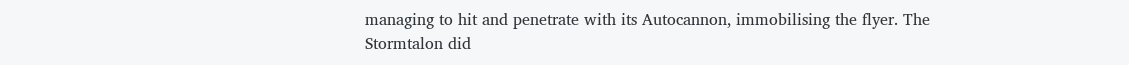managing to hit and penetrate with its Autocannon, immobilising the flyer. The Stormtalon did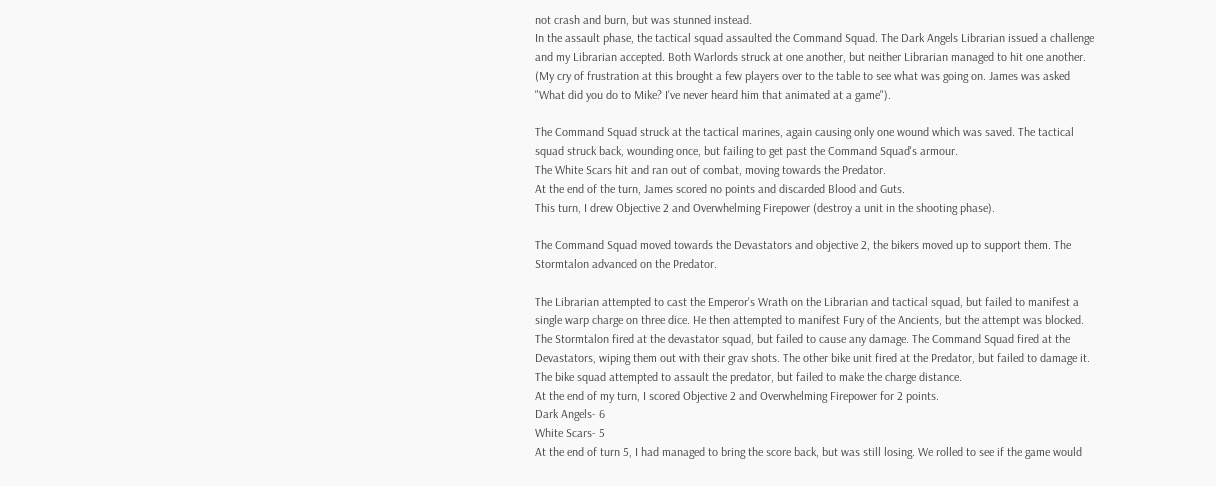not crash and burn, but was stunned instead.
In the assault phase, the tactical squad assaulted the Command Squad. The Dark Angels Librarian issued a challenge and my Librarian accepted. Both Warlords struck at one another, but neither Librarian managed to hit one another. (My cry of frustration at this brought a few players over to the table to see what was going on. James was asked "What did you do to Mike? I've never heard him that animated at a game").

The Command Squad struck at the tactical marines, again causing only one wound which was saved. The tactical squad struck back, wounding once, but failing to get past the Command Squad's armour.
The White Scars hit and ran out of combat, moving towards the Predator.
At the end of the turn, James scored no points and discarded Blood and Guts.
This turn, I drew Objective 2 and Overwhelming Firepower (destroy a unit in the shooting phase).

The Command Squad moved towards the Devastators and objective 2, the bikers moved up to support them. The Stormtalon advanced on the Predator.

The Librarian attempted to cast the Emperor's Wrath on the Librarian and tactical squad, but failed to manifest a single warp charge on three dice. He then attempted to manifest Fury of the Ancients, but the attempt was blocked.
The Stormtalon fired at the devastator squad, but failed to cause any damage. The Command Squad fired at the Devastators, wiping them out with their grav shots. The other bike unit fired at the Predator, but failed to damage it.
The bike squad attempted to assault the predator, but failed to make the charge distance.
At the end of my turn, I scored Objective 2 and Overwhelming Firepower for 2 points.
Dark Angels- 6
White Scars- 5
At the end of turn 5, I had managed to bring the score back, but was still losing. We rolled to see if the game would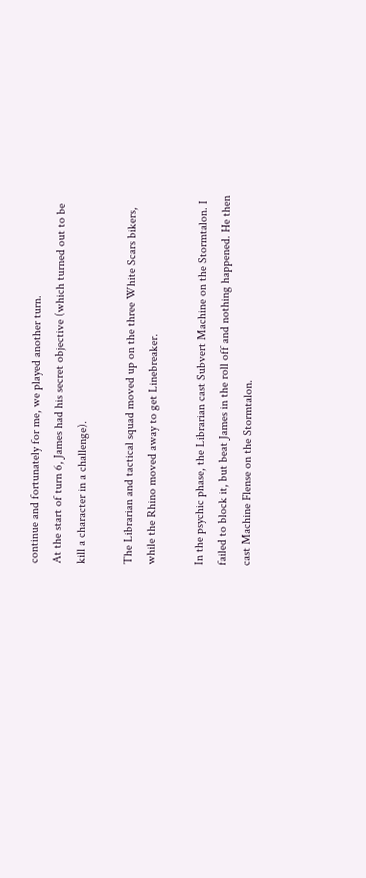continue and fortunately for me, we played another turn.
At the start of turn 6, James had his secret objective (which turned out to be kill a character in a challenge).

The Librarian and tactical squad moved up on the three White Scars bikers, while the Rhino moved away to get Linebreaker.

In the psychic phase, the Librarian cast Subvert Machine on the Stormtalon. I failed to block it, but beat James in the roll off and nothing happened. He then cast Machine Flense on the Stormtalon.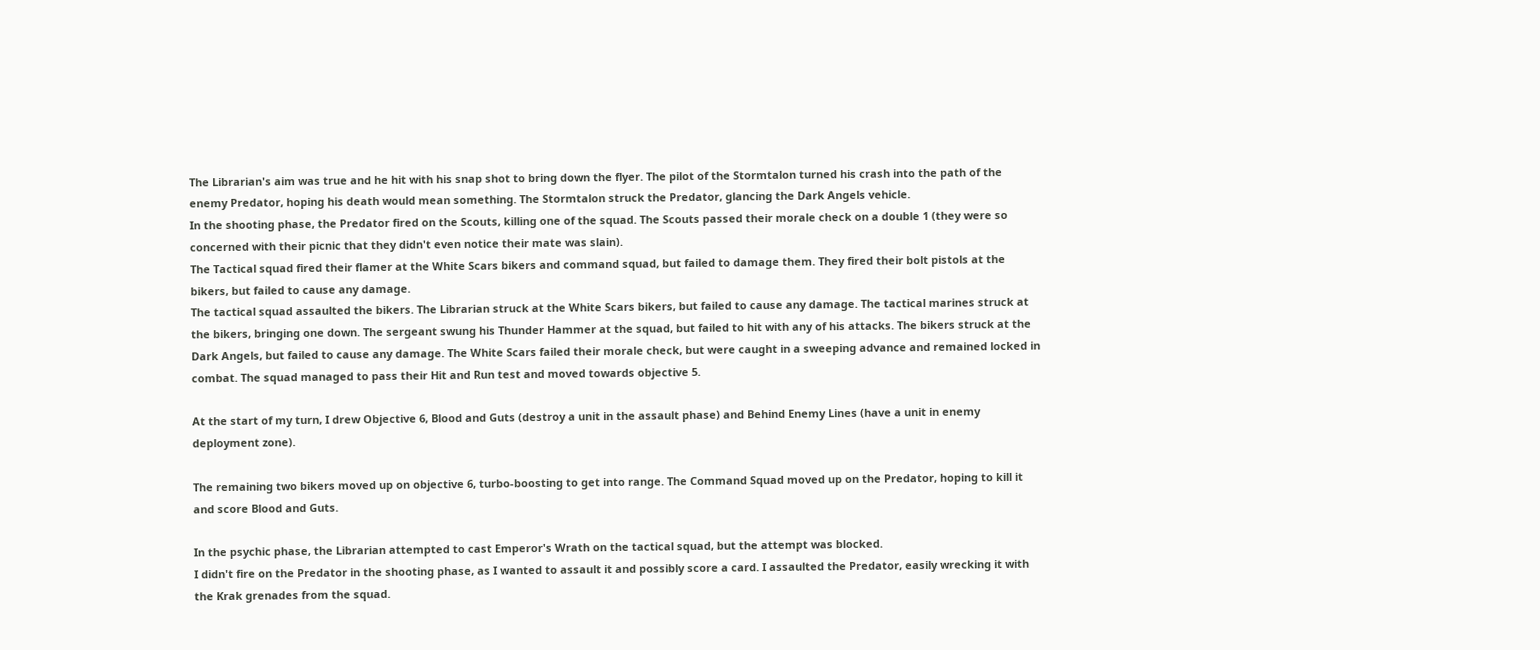The Librarian's aim was true and he hit with his snap shot to bring down the flyer. The pilot of the Stormtalon turned his crash into the path of the enemy Predator, hoping his death would mean something. The Stormtalon struck the Predator, glancing the Dark Angels vehicle.
In the shooting phase, the Predator fired on the Scouts, killing one of the squad. The Scouts passed their morale check on a double 1 (they were so concerned with their picnic that they didn't even notice their mate was slain).
The Tactical squad fired their flamer at the White Scars bikers and command squad, but failed to damage them. They fired their bolt pistols at the bikers, but failed to cause any damage.
The tactical squad assaulted the bikers. The Librarian struck at the White Scars bikers, but failed to cause any damage. The tactical marines struck at the bikers, bringing one down. The sergeant swung his Thunder Hammer at the squad, but failed to hit with any of his attacks. The bikers struck at the Dark Angels, but failed to cause any damage. The White Scars failed their morale check, but were caught in a sweeping advance and remained locked in combat. The squad managed to pass their Hit and Run test and moved towards objective 5.

At the start of my turn, I drew Objective 6, Blood and Guts (destroy a unit in the assault phase) and Behind Enemy Lines (have a unit in enemy deployment zone).

The remaining two bikers moved up on objective 6, turbo-boosting to get into range. The Command Squad moved up on the Predator, hoping to kill it and score Blood and Guts.

In the psychic phase, the Librarian attempted to cast Emperor's Wrath on the tactical squad, but the attempt was blocked.
I didn't fire on the Predator in the shooting phase, as I wanted to assault it and possibly score a card. I assaulted the Predator, easily wrecking it with the Krak grenades from the squad.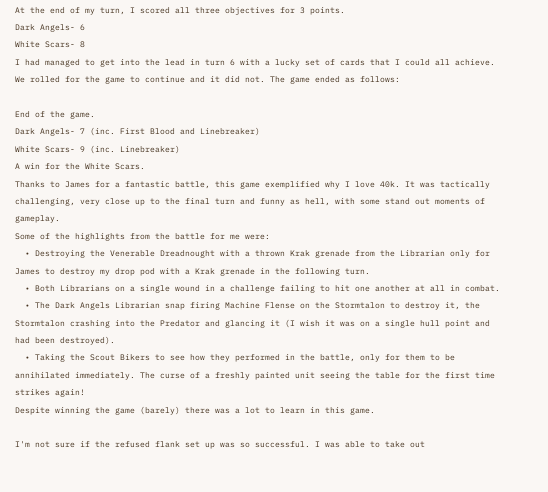At the end of my turn, I scored all three objectives for 3 points.
Dark Angels- 6
White Scars- 8
I had managed to get into the lead in turn 6 with a lucky set of cards that I could all achieve. We rolled for the game to continue and it did not. The game ended as follows:

End of the game.
Dark Angels- 7 (inc. First Blood and Linebreaker)
White Scars- 9 (inc. Linebreaker)
A win for the White Scars.
Thanks to James for a fantastic battle, this game exemplified why I love 40k. It was tactically challenging, very close up to the final turn and funny as hell, with some stand out moments of gameplay.
Some of the highlights from the battle for me were:
  • Destroying the Venerable Dreadnought with a thrown Krak grenade from the Librarian only for James to destroy my drop pod with a Krak grenade in the following turn.
  • Both Librarians on a single wound in a challenge failing to hit one another at all in combat.
  • The Dark Angels Librarian snap firing Machine Flense on the Stormtalon to destroy it, the Stormtalon crashing into the Predator and glancing it (I wish it was on a single hull point and had been destroyed).
  • Taking the Scout Bikers to see how they performed in the battle, only for them to be annihilated immediately. The curse of a freshly painted unit seeing the table for the first time strikes again!
Despite winning the game (barely) there was a lot to learn in this game.

I'm not sure if the refused flank set up was so successful. I was able to take out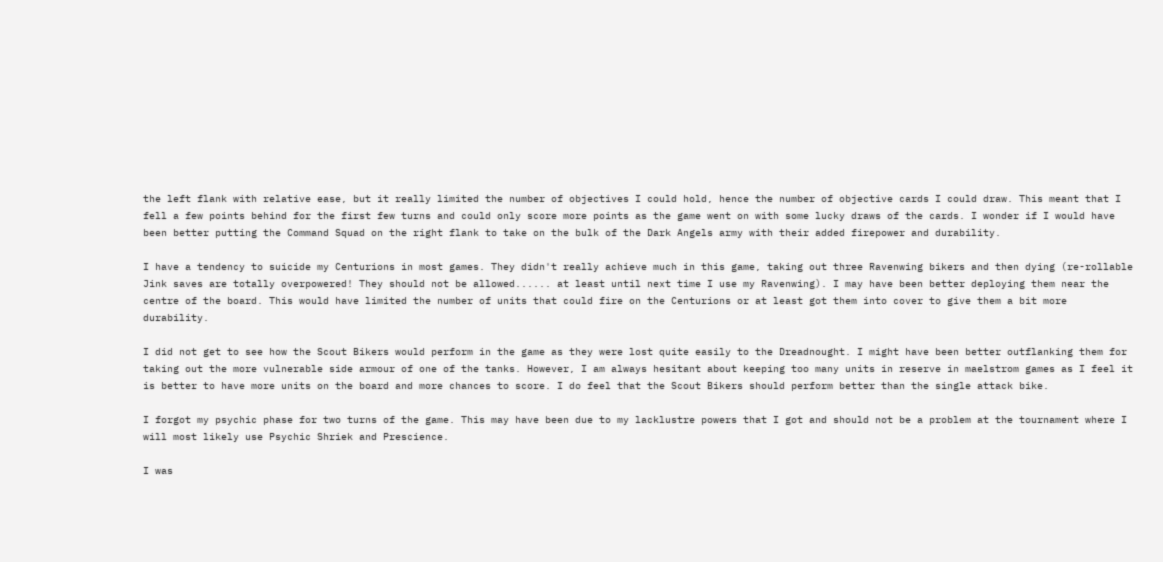the left flank with relative ease, but it really limited the number of objectives I could hold, hence the number of objective cards I could draw. This meant that I fell a few points behind for the first few turns and could only score more points as the game went on with some lucky draws of the cards. I wonder if I would have been better putting the Command Squad on the right flank to take on the bulk of the Dark Angels army with their added firepower and durability.

I have a tendency to suicide my Centurions in most games. They didn't really achieve much in this game, taking out three Ravenwing bikers and then dying (re-rollable Jink saves are totally overpowered! They should not be allowed...... at least until next time I use my Ravenwing). I may have been better deploying them near the centre of the board. This would have limited the number of units that could fire on the Centurions or at least got them into cover to give them a bit more durability.

I did not get to see how the Scout Bikers would perform in the game as they were lost quite easily to the Dreadnought. I might have been better outflanking them for taking out the more vulnerable side armour of one of the tanks. However, I am always hesitant about keeping too many units in reserve in maelstrom games as I feel it is better to have more units on the board and more chances to score. I do feel that the Scout Bikers should perform better than the single attack bike.

I forgot my psychic phase for two turns of the game. This may have been due to my lacklustre powers that I got and should not be a problem at the tournament where I will most likely use Psychic Shriek and Prescience.

I was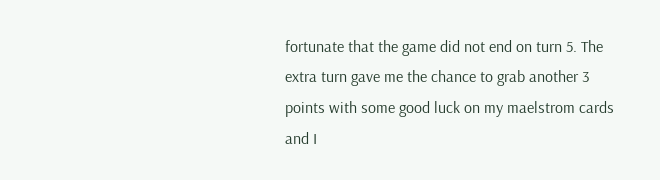fortunate that the game did not end on turn 5. The extra turn gave me the chance to grab another 3 points with some good luck on my maelstrom cards and I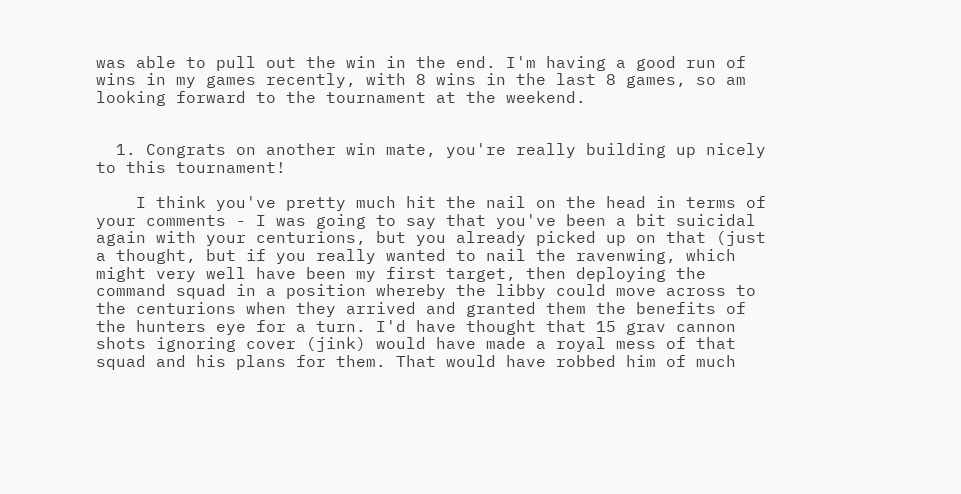was able to pull out the win in the end. I'm having a good run of wins in my games recently, with 8 wins in the last 8 games, so am looking forward to the tournament at the weekend.


  1. Congrats on another win mate, you're really building up nicely to this tournament!

    I think you've pretty much hit the nail on the head in terms of your comments - I was going to say that you've been a bit suicidal again with your centurions, but you already picked up on that (just a thought, but if you really wanted to nail the ravenwing, which might very well have been my first target, then deploying the command squad in a position whereby the libby could move across to the centurions when they arrived and granted them the benefits of the hunters eye for a turn. I'd have thought that 15 grav cannon shots ignoring cover (jink) would have made a royal mess of that squad and his plans for them. That would have robbed him of much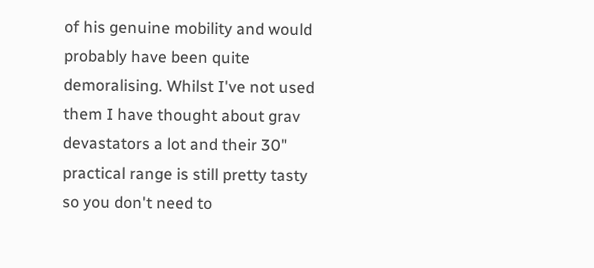of his genuine mobility and would probably have been quite demoralising. Whilst I've not used them I have thought about grav devastators a lot and their 30" practical range is still pretty tasty so you don't need to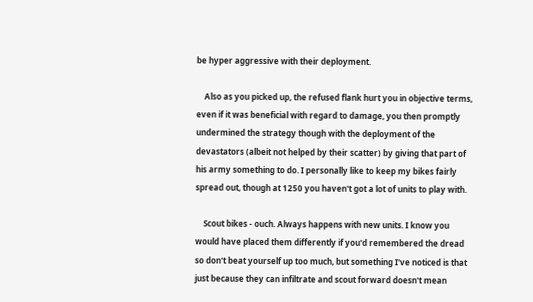be hyper aggressive with their deployment.

    Also as you picked up, the refused flank hurt you in objective terms, even if it was beneficial with regard to damage, you then promptly undermined the strategy though with the deployment of the devastators (albeit not helped by their scatter) by giving that part of his army something to do. I personally like to keep my bikes fairly spread out, though at 1250 you haven't got a lot of units to play with.

    Scout bikes - ouch. Always happens with new units. I know you would have placed them differently if you'd remembered the dread so don't beat yourself up too much, but something I've noticed is that just because they can infiltrate and scout forward doesn't mean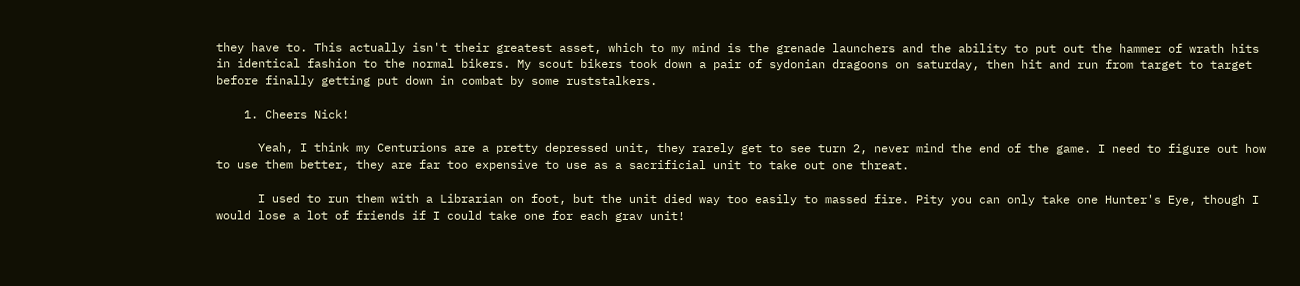they have to. This actually isn't their greatest asset, which to my mind is the grenade launchers and the ability to put out the hammer of wrath hits in identical fashion to the normal bikers. My scout bikers took down a pair of sydonian dragoons on saturday, then hit and run from target to target before finally getting put down in combat by some ruststalkers.

    1. Cheers Nick!

      Yeah, I think my Centurions are a pretty depressed unit, they rarely get to see turn 2, never mind the end of the game. I need to figure out how to use them better, they are far too expensive to use as a sacrificial unit to take out one threat.

      I used to run them with a Librarian on foot, but the unit died way too easily to massed fire. Pity you can only take one Hunter's Eye, though I would lose a lot of friends if I could take one for each grav unit!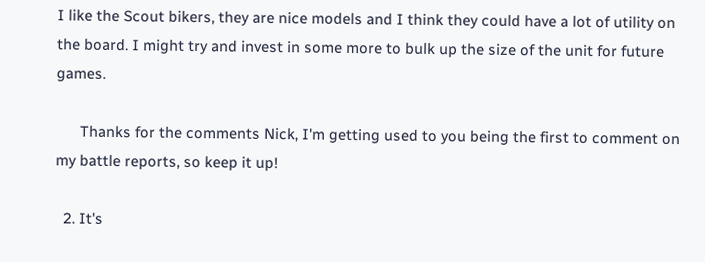I like the Scout bikers, they are nice models and I think they could have a lot of utility on the board. I might try and invest in some more to bulk up the size of the unit for future games.

      Thanks for the comments Nick, I'm getting used to you being the first to comment on my battle reports, so keep it up!

  2. It's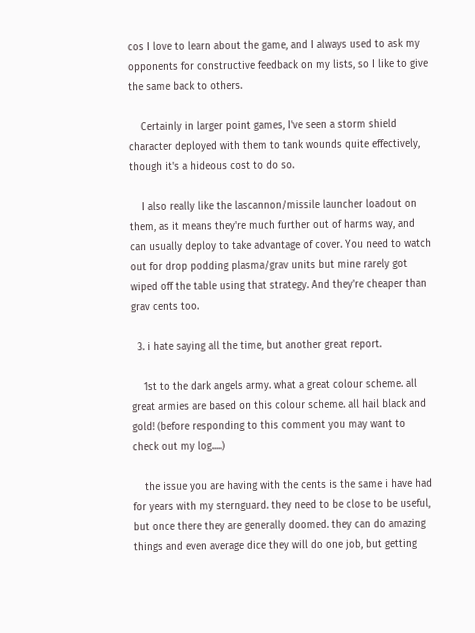cos I love to learn about the game, and I always used to ask my opponents for constructive feedback on my lists, so I like to give the same back to others.

    Certainly in larger point games, I've seen a storm shield character deployed with them to tank wounds quite effectively, though it's a hideous cost to do so.

    I also really like the lascannon/missile launcher loadout on them, as it means they're much further out of harms way, and can usually deploy to take advantage of cover. You need to watch out for drop podding plasma/grav units but mine rarely got wiped off the table using that strategy. And they're cheaper than grav cents too.

  3. i hate saying all the time, but another great report.

    1st to the dark angels army. what a great colour scheme. all great armies are based on this colour scheme. all hail black and gold! (before responding to this comment you may want to check out my log.....)

    the issue you are having with the cents is the same i have had for years with my sternguard. they need to be close to be useful, but once there they are generally doomed. they can do amazing things and even average dice they will do one job, but getting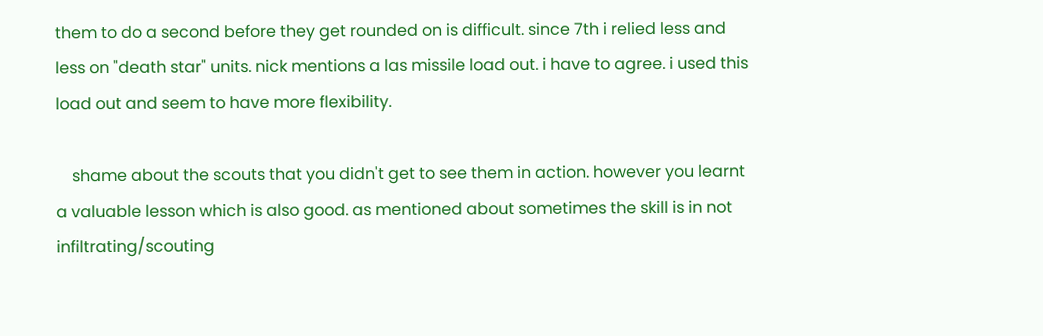them to do a second before they get rounded on is difficult. since 7th i relied less and less on "death star" units. nick mentions a las missile load out. i have to agree. i used this load out and seem to have more flexibility.

    shame about the scouts that you didn't get to see them in action. however you learnt a valuable lesson which is also good. as mentioned about sometimes the skill is in not infiltrating/scouting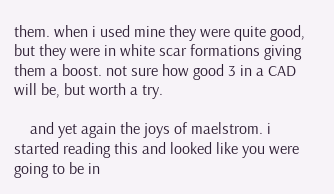them. when i used mine they were quite good, but they were in white scar formations giving them a boost. not sure how good 3 in a CAD will be, but worth a try.

    and yet again the joys of maelstrom. i started reading this and looked like you were going to be in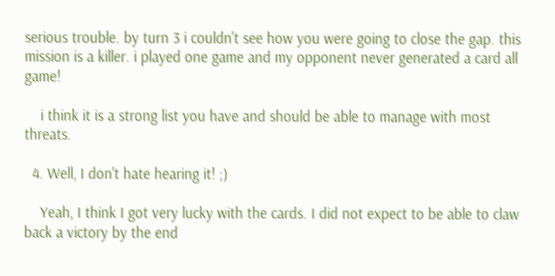serious trouble. by turn 3 i couldn't see how you were going to close the gap. this mission is a killer. i played one game and my opponent never generated a card all game!

    i think it is a strong list you have and should be able to manage with most threats.

  4. Well, I don't hate hearing it! ;)

    Yeah, I think I got very lucky with the cards. I did not expect to be able to claw back a victory by the end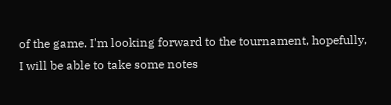of the game. I'm looking forward to the tournament, hopefully, I will be able to take some notes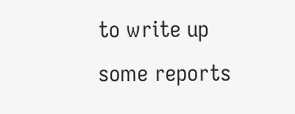to write up some reports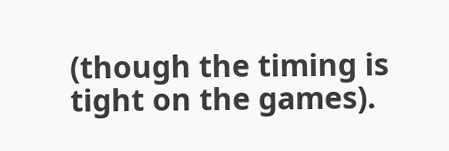(though the timing is tight on the games).